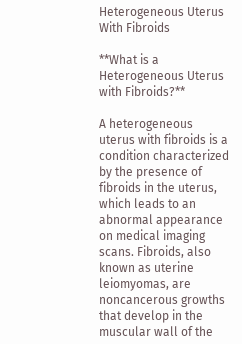Heterogeneous Uterus With Fibroids

**What is a Heterogeneous Uterus with Fibroids?**

A heterogeneous uterus with fibroids is a condition characterized by the presence of fibroids in the uterus, which leads to an abnormal appearance on medical imaging scans. Fibroids, also known as uterine leiomyomas, are noncancerous growths that develop in the muscular wall of the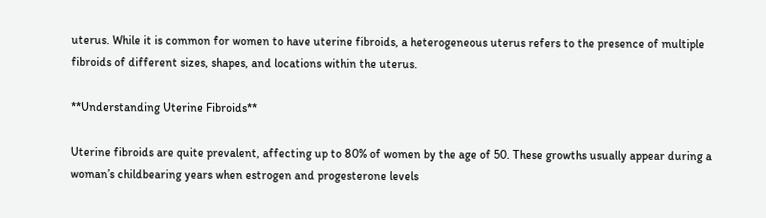uterus. While it is common for women to have uterine fibroids, a heterogeneous uterus refers to the presence of multiple fibroids of different sizes, shapes, and locations within the uterus.

**Understanding Uterine Fibroids**

Uterine fibroids are quite prevalent, affecting up to 80% of women by the age of 50. These growths usually appear during a woman’s childbearing years when estrogen and progesterone levels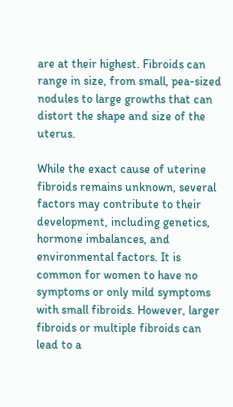are at their highest. Fibroids can range in size, from small, pea-sized nodules to large growths that can distort the shape and size of the uterus.

While the exact cause of uterine fibroids remains unknown, several factors may contribute to their development, including genetics, hormone imbalances, and environmental factors. It is common for women to have no symptoms or only mild symptoms with small fibroids. However, larger fibroids or multiple fibroids can lead to a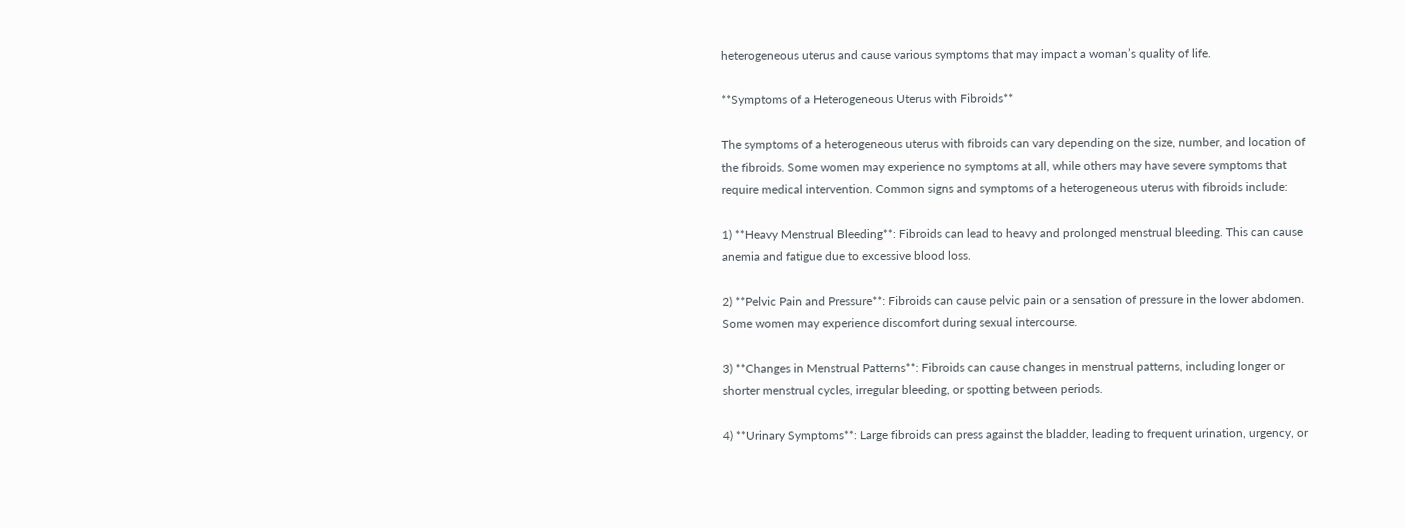heterogeneous uterus and cause various symptoms that may impact a woman’s quality of life.

**Symptoms of a Heterogeneous Uterus with Fibroids**

The symptoms of a heterogeneous uterus with fibroids can vary depending on the size, number, and location of the fibroids. Some women may experience no symptoms at all, while others may have severe symptoms that require medical intervention. Common signs and symptoms of a heterogeneous uterus with fibroids include:

1) **Heavy Menstrual Bleeding**: Fibroids can lead to heavy and prolonged menstrual bleeding. This can cause anemia and fatigue due to excessive blood loss.

2) **Pelvic Pain and Pressure**: Fibroids can cause pelvic pain or a sensation of pressure in the lower abdomen. Some women may experience discomfort during sexual intercourse.

3) **Changes in Menstrual Patterns**: Fibroids can cause changes in menstrual patterns, including longer or shorter menstrual cycles, irregular bleeding, or spotting between periods.

4) **Urinary Symptoms**: Large fibroids can press against the bladder, leading to frequent urination, urgency, or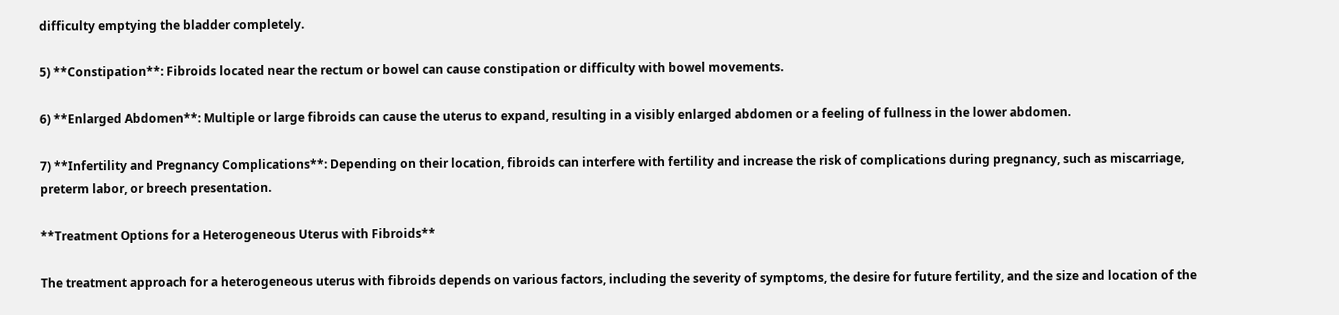difficulty emptying the bladder completely.

5) **Constipation**: Fibroids located near the rectum or bowel can cause constipation or difficulty with bowel movements.

6) **Enlarged Abdomen**: Multiple or large fibroids can cause the uterus to expand, resulting in a visibly enlarged abdomen or a feeling of fullness in the lower abdomen.

7) **Infertility and Pregnancy Complications**: Depending on their location, fibroids can interfere with fertility and increase the risk of complications during pregnancy, such as miscarriage, preterm labor, or breech presentation.

**Treatment Options for a Heterogeneous Uterus with Fibroids**

The treatment approach for a heterogeneous uterus with fibroids depends on various factors, including the severity of symptoms, the desire for future fertility, and the size and location of the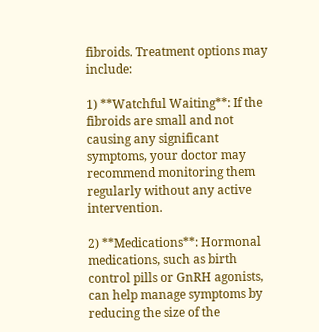fibroids. Treatment options may include:

1) **Watchful Waiting**: If the fibroids are small and not causing any significant symptoms, your doctor may recommend monitoring them regularly without any active intervention.

2) **Medications**: Hormonal medications, such as birth control pills or GnRH agonists, can help manage symptoms by reducing the size of the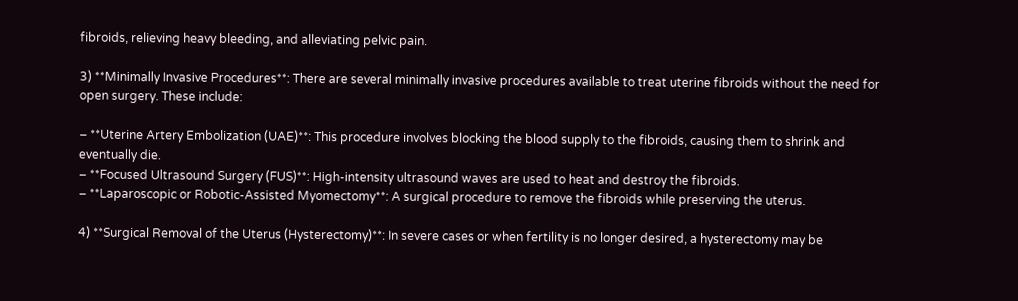fibroids, relieving heavy bleeding, and alleviating pelvic pain.

3) **Minimally Invasive Procedures**: There are several minimally invasive procedures available to treat uterine fibroids without the need for open surgery. These include:

– **Uterine Artery Embolization (UAE)**: This procedure involves blocking the blood supply to the fibroids, causing them to shrink and eventually die.
– **Focused Ultrasound Surgery (FUS)**: High-intensity ultrasound waves are used to heat and destroy the fibroids.
– **Laparoscopic or Robotic-Assisted Myomectomy**: A surgical procedure to remove the fibroids while preserving the uterus.

4) **Surgical Removal of the Uterus (Hysterectomy)**: In severe cases or when fertility is no longer desired, a hysterectomy may be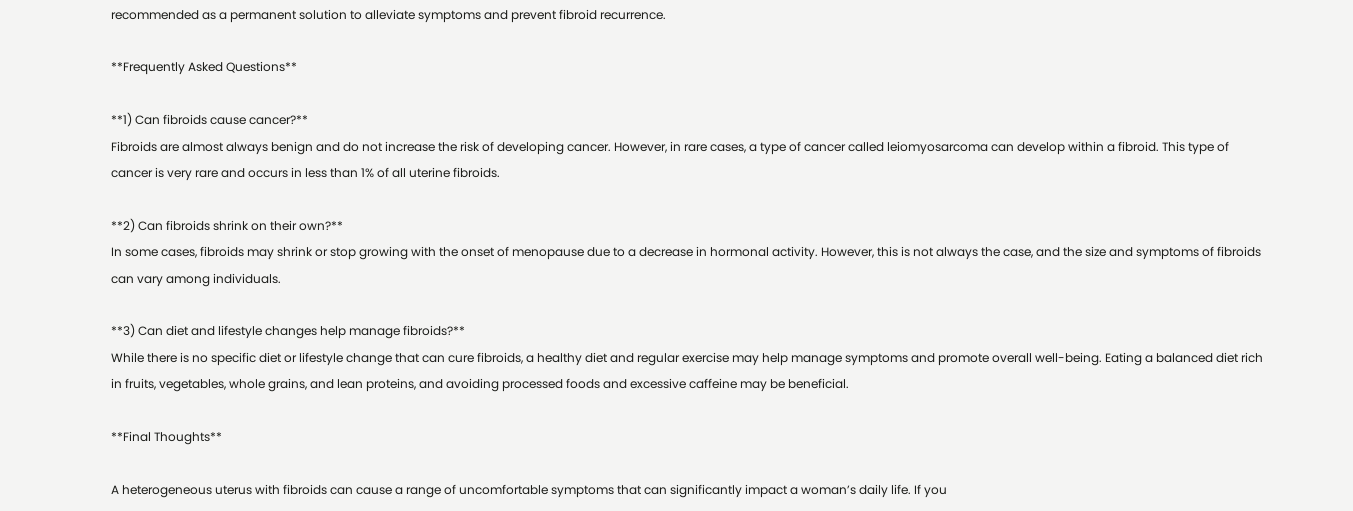recommended as a permanent solution to alleviate symptoms and prevent fibroid recurrence.

**Frequently Asked Questions**

**1) Can fibroids cause cancer?**
Fibroids are almost always benign and do not increase the risk of developing cancer. However, in rare cases, a type of cancer called leiomyosarcoma can develop within a fibroid. This type of cancer is very rare and occurs in less than 1% of all uterine fibroids.

**2) Can fibroids shrink on their own?**
In some cases, fibroids may shrink or stop growing with the onset of menopause due to a decrease in hormonal activity. However, this is not always the case, and the size and symptoms of fibroids can vary among individuals.

**3) Can diet and lifestyle changes help manage fibroids?**
While there is no specific diet or lifestyle change that can cure fibroids, a healthy diet and regular exercise may help manage symptoms and promote overall well-being. Eating a balanced diet rich in fruits, vegetables, whole grains, and lean proteins, and avoiding processed foods and excessive caffeine may be beneficial.

**Final Thoughts**

A heterogeneous uterus with fibroids can cause a range of uncomfortable symptoms that can significantly impact a woman’s daily life. If you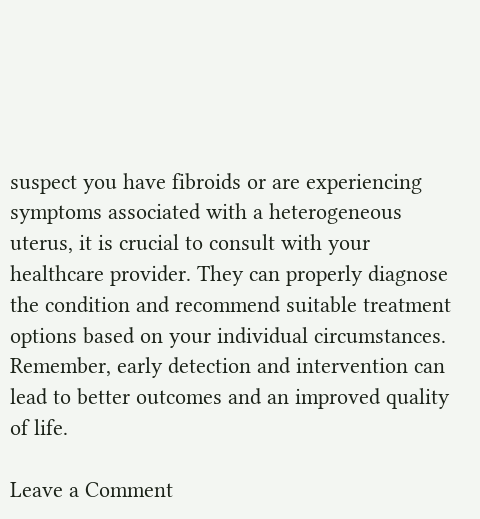suspect you have fibroids or are experiencing symptoms associated with a heterogeneous uterus, it is crucial to consult with your healthcare provider. They can properly diagnose the condition and recommend suitable treatment options based on your individual circumstances. Remember, early detection and intervention can lead to better outcomes and an improved quality of life.

Leave a Comment